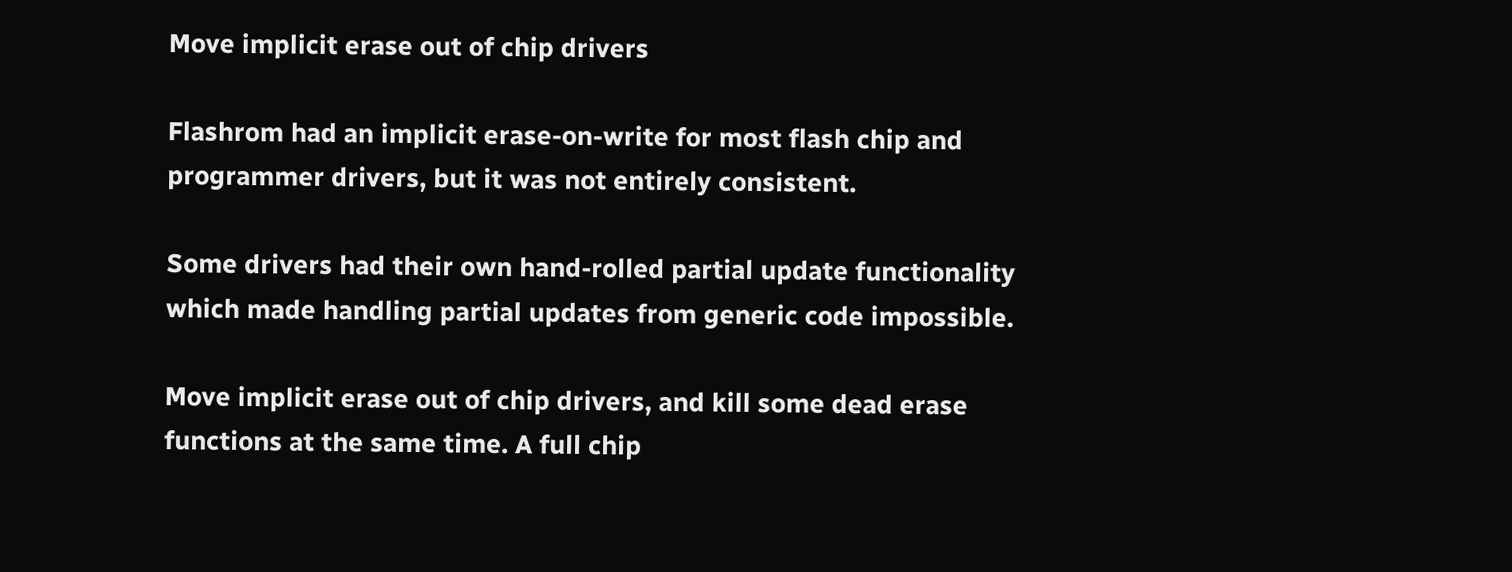Move implicit erase out of chip drivers

Flashrom had an implicit erase-on-write for most flash chip and
programmer drivers, but it was not entirely consistent.

Some drivers had their own hand-rolled partial update functionality
which made handling partial updates from generic code impossible.

Move implicit erase out of chip drivers, and kill some dead erase
functions at the same time. A full chip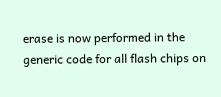erase is now performed in the
generic code for all flash chips on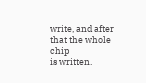write, and after that the whole chip
is written.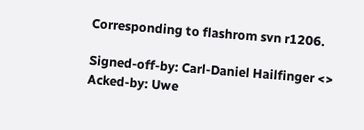Corresponding to flashrom svn r1206.

Signed-off-by: Carl-Daniel Hailfinger <>
Acked-by: Uwe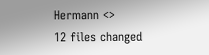Hermann <>
12 files changed